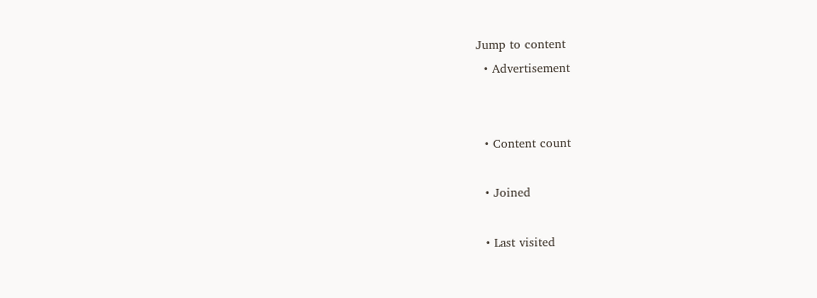Jump to content
  • Advertisement


  • Content count

  • Joined

  • Last visited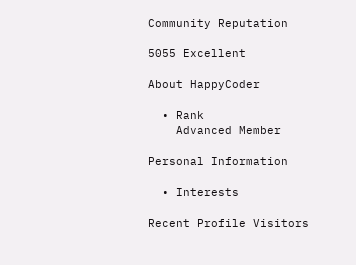Community Reputation

5055 Excellent

About HappyCoder

  • Rank
    Advanced Member

Personal Information

  • Interests

Recent Profile Visitors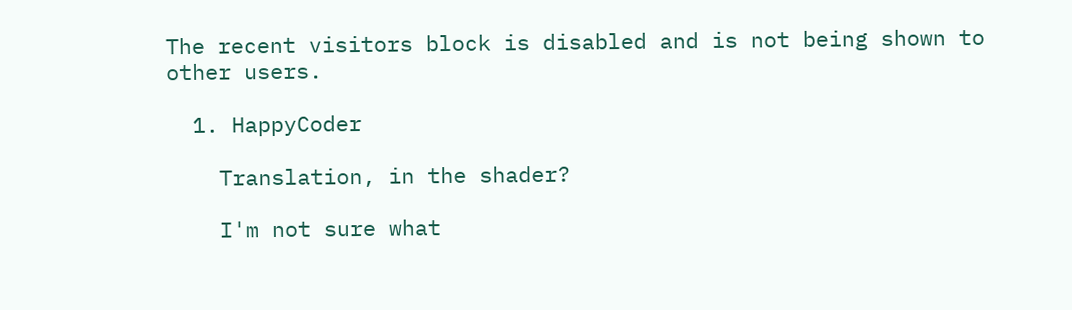The recent visitors block is disabled and is not being shown to other users.

  1. HappyCoder

    Translation, in the shader?

    I'm not sure what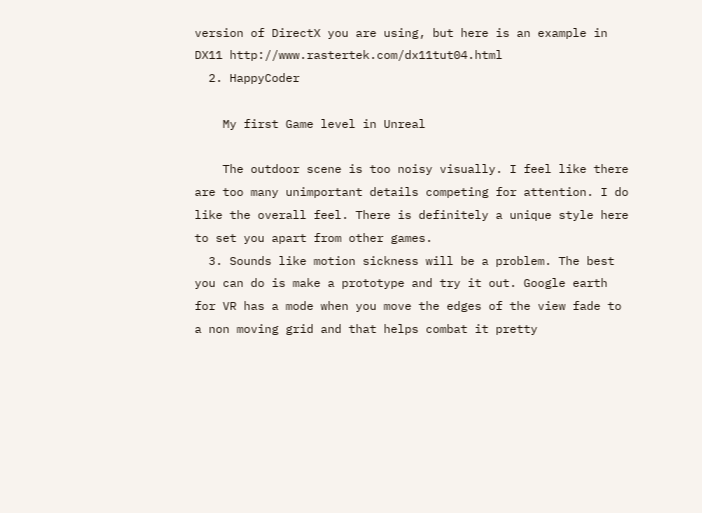version of DirectX you are using, but here is an example in DX11 http://www.rastertek.com/dx11tut04.html
  2. HappyCoder

    My first Game level in Unreal

    The outdoor scene is too noisy visually. I feel like there are too many unimportant details competing for attention. I do like the overall feel. There is definitely a unique style here to set you apart from other games.
  3. Sounds like motion sickness will be a problem. The best you can do is make a prototype and try it out. Google earth for VR has a mode when you move the edges of the view fade to a non moving grid and that helps combat it pretty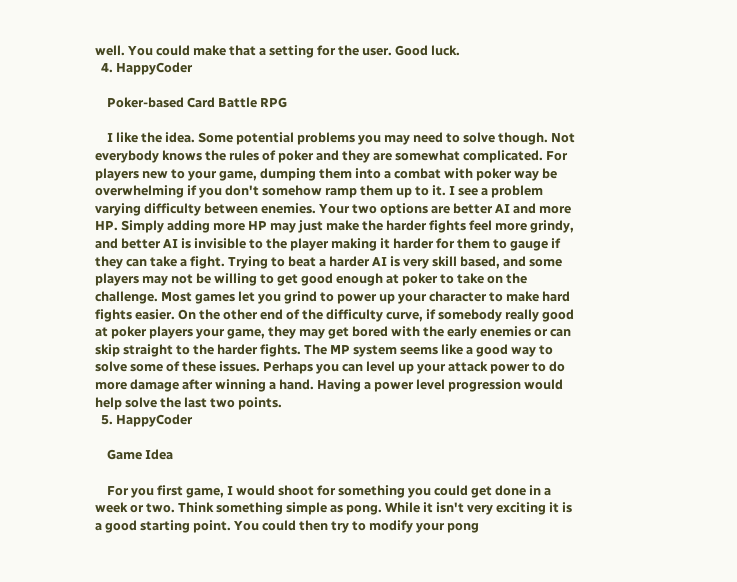well. You could make that a setting for the user. Good luck.
  4. HappyCoder

    Poker-based Card Battle RPG

    I like the idea. Some potential problems you may need to solve though. Not everybody knows the rules of poker and they are somewhat complicated. For players new to your game, dumping them into a combat with poker way be overwhelming if you don't somehow ramp them up to it. I see a problem varying difficulty between enemies. Your two options are better AI and more HP. Simply adding more HP may just make the harder fights feel more grindy, and better AI is invisible to the player making it harder for them to gauge if they can take a fight. Trying to beat a harder AI is very skill based, and some players may not be willing to get good enough at poker to take on the challenge. Most games let you grind to power up your character to make hard fights easier. On the other end of the difficulty curve, if somebody really good at poker players your game, they may get bored with the early enemies or can skip straight to the harder fights. The MP system seems like a good way to solve some of these issues. Perhaps you can level up your attack power to do more damage after winning a hand. Having a power level progression would help solve the last two points.
  5. HappyCoder

    Game Idea

    For you first game, I would shoot for something you could get done in a week or two. Think something simple as pong. While it isn't very exciting it is a good starting point. You could then try to modify your pong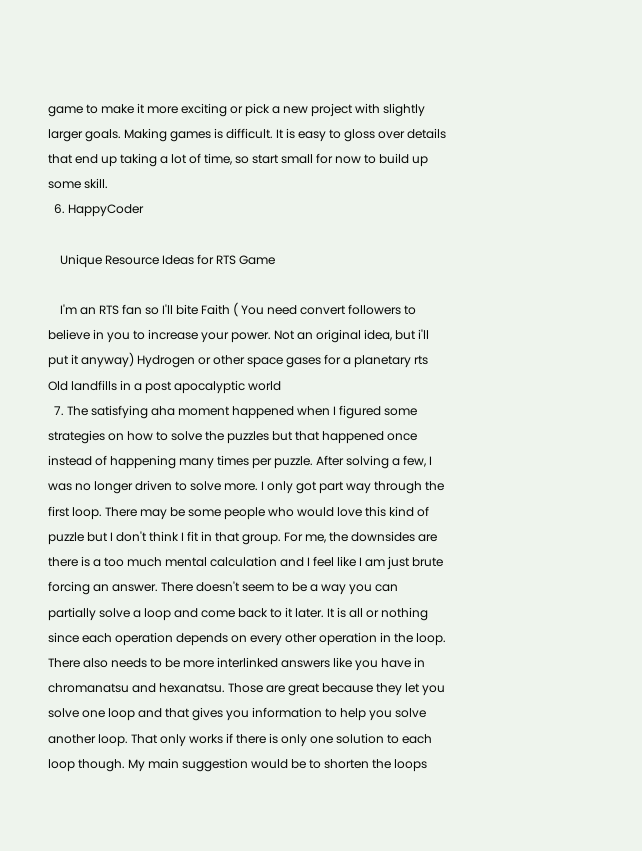game to make it more exciting or pick a new project with slightly larger goals. Making games is difficult. It is easy to gloss over details that end up taking a lot of time, so start small for now to build up some skill.
  6. HappyCoder

    Unique Resource Ideas for RTS Game

    I'm an RTS fan so I'll bite Faith ( You need convert followers to believe in you to increase your power. Not an original idea, but i'll put it anyway) Hydrogen or other space gases for a planetary rts Old landfills in a post apocalyptic world
  7. The satisfying aha moment happened when I figured some strategies on how to solve the puzzles but that happened once instead of happening many times per puzzle. After solving a few, I was no longer driven to solve more. I only got part way through the first loop. There may be some people who would love this kind of puzzle but I don't think I fit in that group. For me, the downsides are there is a too much mental calculation and I feel like I am just brute forcing an answer. There doesn't seem to be a way you can partially solve a loop and come back to it later. It is all or nothing since each operation depends on every other operation in the loop. There also needs to be more interlinked answers like you have in chromanatsu and hexanatsu. Those are great because they let you solve one loop and that gives you information to help you solve another loop. That only works if there is only one solution to each loop though. My main suggestion would be to shorten the loops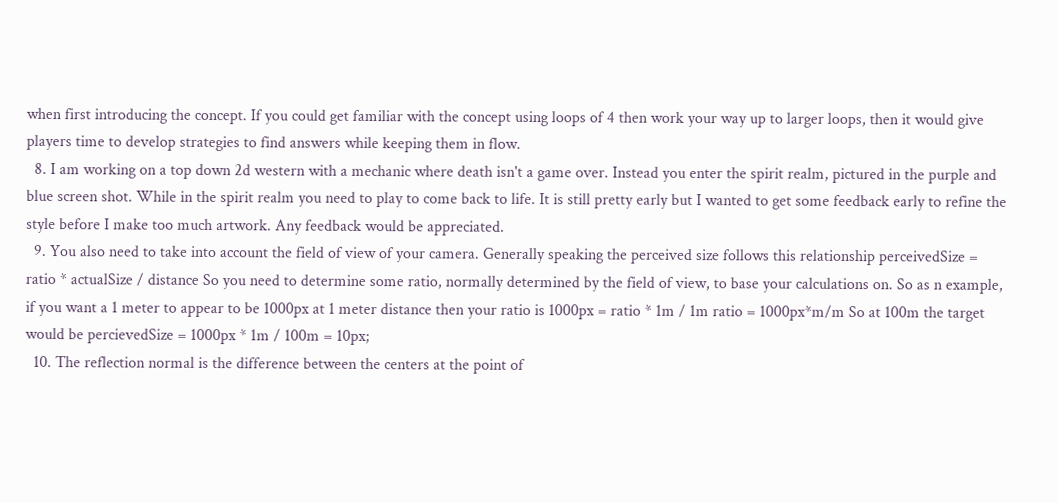when first introducing the concept. If you could get familiar with the concept using loops of 4 then work your way up to larger loops, then it would give players time to develop strategies to find answers while keeping them in flow.
  8. I am working on a top down 2d western with a mechanic where death isn't a game over. Instead you enter the spirit realm, pictured in the purple and blue screen shot. While in the spirit realm you need to play to come back to life. It is still pretty early but I wanted to get some feedback early to refine the style before I make too much artwork. Any feedback would be appreciated.
  9. You also need to take into account the field of view of your camera. Generally speaking the perceived size follows this relationship perceivedSize = ratio * actualSize / distance So you need to determine some ratio, normally determined by the field of view, to base your calculations on. So as n example, if you want a 1 meter to appear to be 1000px at 1 meter distance then your ratio is 1000px = ratio * 1m / 1m ratio = 1000px*m/m So at 100m the target would be percievedSize = 1000px * 1m / 100m = 10px;
  10. The reflection normal is the difference between the centers at the point of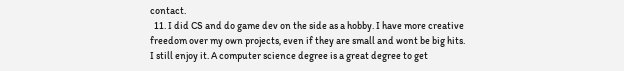contact.
  11. I did CS and do game dev on the side as a hobby. I have more creative freedom over my own projects, even if they are small and wont be big hits. I still enjoy it. A computer science degree is a great degree to get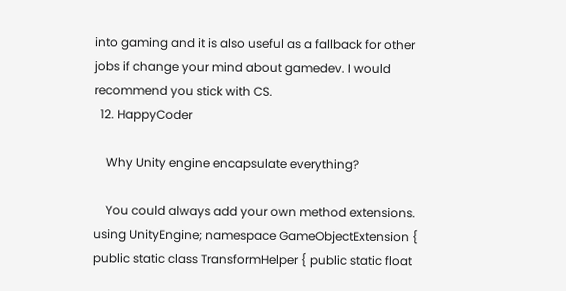into gaming and it is also useful as a fallback for other jobs if change your mind about gamedev. I would recommend you stick with CS.
  12. HappyCoder

    Why Unity engine encapsulate everything?

    You could always add your own method extensions.   using UnityEngine; namespace GameObjectExtension { public static class TransformHelper { public static float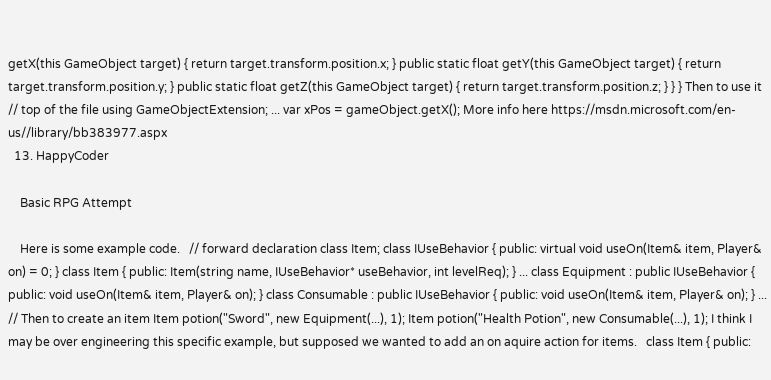getX(this GameObject target) { return target.transform.position.x; } public static float getY(this GameObject target) { return target.transform.position.y; } public static float getZ(this GameObject target) { return target.transform.position.z; } } } Then to use it   // top of the file using GameObjectExtension; ... var xPos = gameObject.getX(); More info here https://msdn.microsoft.com/en-us//library/bb383977.aspx
  13. HappyCoder

    Basic RPG Attempt

    Here is some example code.   // forward declaration class Item; class IUseBehavior { public: virtual void useOn(Item& item, Player& on) = 0; } class Item { public: Item(string name, IUseBehavior* useBehavior, int levelReq); } ... class Equipment : public IUseBehavior { public: void useOn(Item& item, Player& on); } class Consumable : public IUseBehavior { public: void useOn(Item& item, Player& on); } ... // Then to create an item Item potion("Sword", new Equipment(...), 1); Item potion("Health Potion", new Consumable(...), 1); I think I may be over engineering this specific example, but supposed we wanted to add an on aquire action for items.   class Item { public: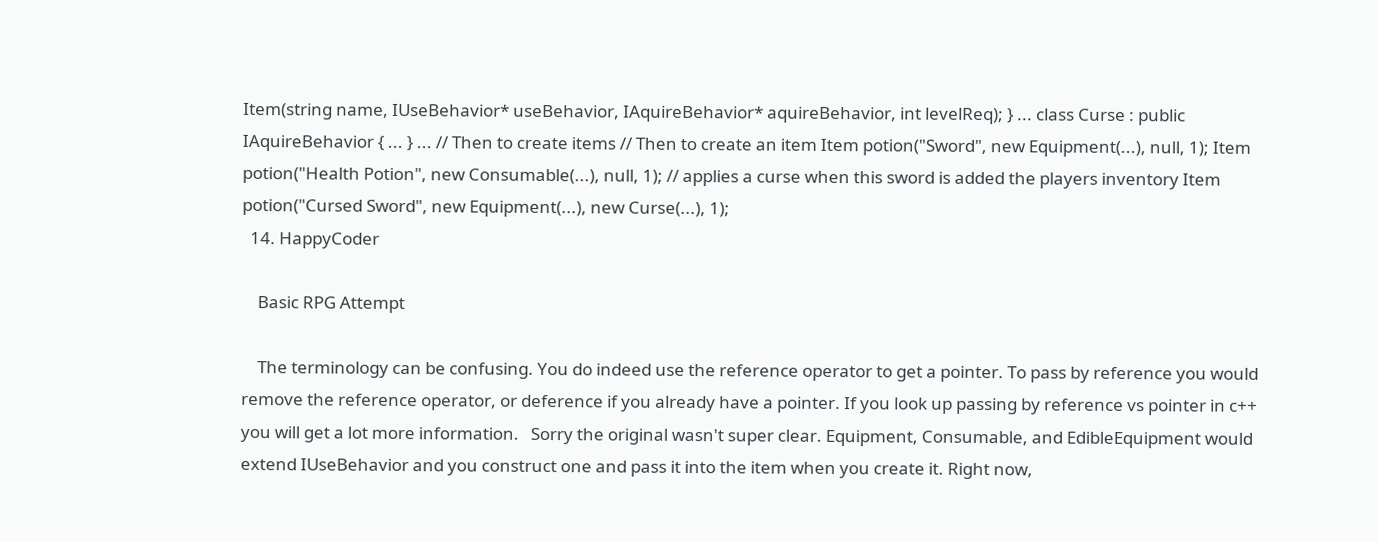Item(string name, IUseBehavior* useBehavior, IAquireBehavior* aquireBehavior, int levelReq); } ... class Curse : public IAquireBehavior { ... } ... // Then to create items // Then to create an item Item potion("Sword", new Equipment(...), null, 1); Item potion("Health Potion", new Consumable(...), null, 1); // applies a curse when this sword is added the players inventory Item potion("Cursed Sword", new Equipment(...), new Curse(...), 1);
  14. HappyCoder

    Basic RPG Attempt

    The terminology can be confusing. You do indeed use the reference operator to get a pointer. To pass by reference you would remove the reference operator, or deference if you already have a pointer. If you look up passing by reference vs pointer in c++ you will get a lot more information.   Sorry the original wasn't super clear. Equipment, Consumable, and EdibleEquipment would extend IUseBehavior and you construct one and pass it into the item when you create it. Right now,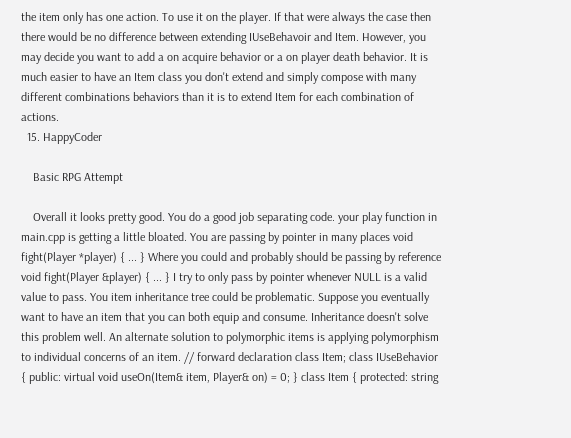the item only has one action. To use it on the player. If that were always the case then there would be no difference between extending IUseBehavoir and Item. However, you may decide you want to add a on acquire behavior or a on player death behavior. It is much easier to have an Item class you don't extend and simply compose with many different combinations behaviors than it is to extend Item for each combination of actions.
  15. HappyCoder

    Basic RPG Attempt

    Overall it looks pretty good. You do a good job separating code. your play function in main.cpp is getting a little bloated. You are passing by pointer in many places void fight(Player *player) { ... } Where you could and probably should be passing by reference void fight(Player &player) { ... } I try to only pass by pointer whenever NULL is a valid value to pass. You item inheritance tree could be problematic. Suppose you eventually want to have an item that you can both equip and consume. Inheritance doesn't solve this problem well. An alternate solution to polymorphic items is applying polymorphism to individual concerns of an item. // forward declaration class Item; class IUseBehavior { public: virtual void useOn(Item& item, Player& on) = 0; } class Item { protected: string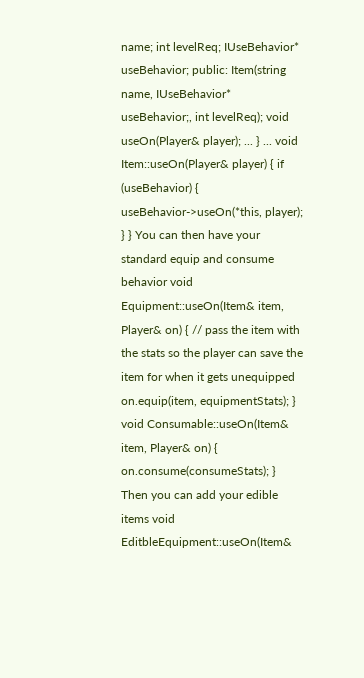name; int levelReq; IUseBehavior* useBehavior; public: Item(string name, IUseBehavior* useBehavior;, int levelReq); void useOn(Player& player); ... } ... void Item::useOn(Player& player) { if (useBehavior) { useBehavior->useOn(*this, player); } } You can then have your standard equip and consume behavior void Equipment::useOn(Item& item, Player& on) { // pass the item with the stats so the player can save the item for when it gets unequipped on.equip(item, equipmentStats); } void Consumable::useOn(Item& item, Player& on) { on.consume(consumeStats); } Then you can add your edible items void EditbleEquipment::useOn(Item&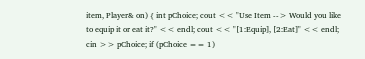item, Player& on) { int pChoice; cout << "Use Item --> Would you like to equip it or eat it?" << endl; cout << "[1:Equip], [2:Eat]" << endl; cin >> pChoice; if (pChoice == 1)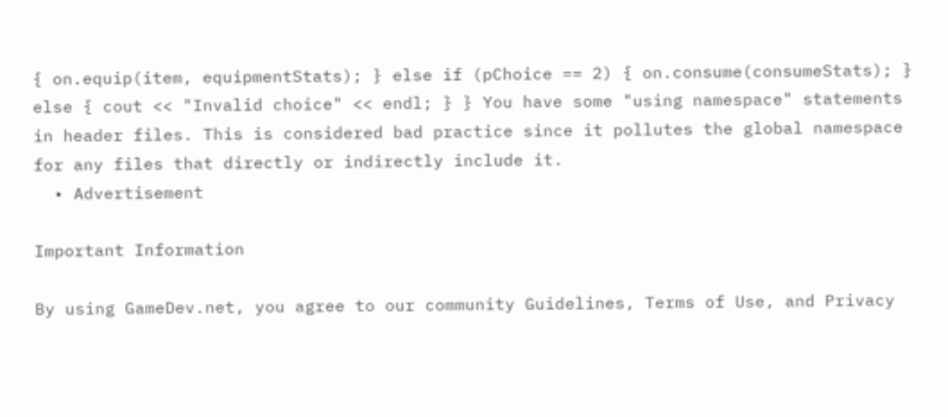{ on.equip(item, equipmentStats); } else if (pChoice == 2) { on.consume(consumeStats); } else { cout << "Invalid choice" << endl; } } You have some "using namespace" statements in header files. This is considered bad practice since it pollutes the global namespace for any files that directly or indirectly include it.
  • Advertisement

Important Information

By using GameDev.net, you agree to our community Guidelines, Terms of Use, and Privacy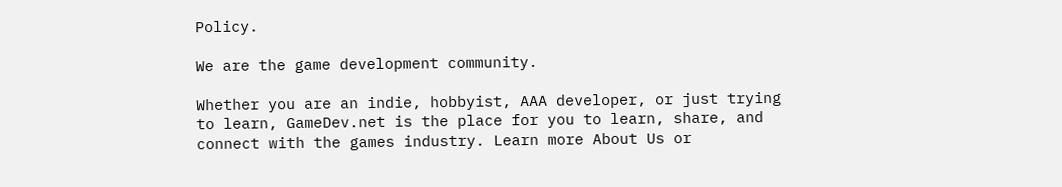Policy.

We are the game development community.

Whether you are an indie, hobbyist, AAA developer, or just trying to learn, GameDev.net is the place for you to learn, share, and connect with the games industry. Learn more About Us or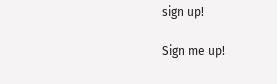sign up!

Sign me up!